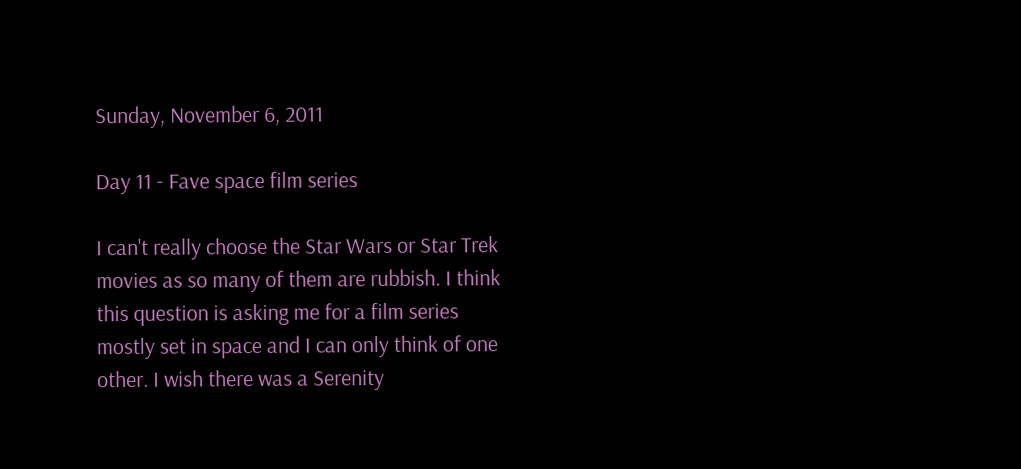Sunday, November 6, 2011

Day 11 - Fave space film series

I can't really choose the Star Wars or Star Trek movies as so many of them are rubbish. I think this question is asking me for a film series mostly set in space and I can only think of one other. I wish there was a Serenity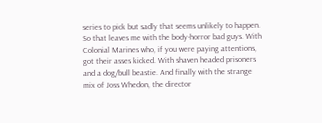series to pick but sadly that seems unlikely to happen. So that leaves me with the body-horror bad guys. With Colonial Marines who, if you were paying attentions, got their asses kicked. With shaven headed prisoners and a dog/bull beastie. And finally with the strange mix of Joss Whedon, the director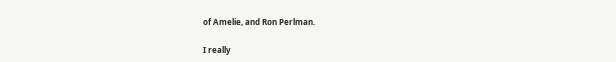of Amelie, and Ron Perlman.

I really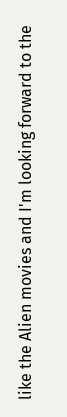like the Alien movies and I'm looking forward to the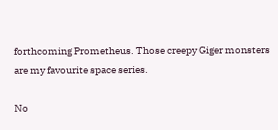forthcoming Prometheus. Those creepy Giger monsters are my favourite space series.

No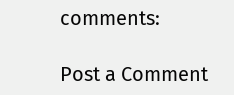comments:

Post a Comment